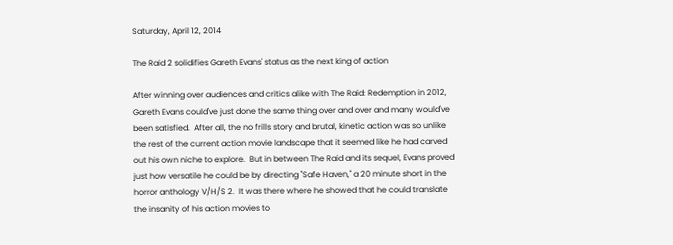Saturday, April 12, 2014

The Raid 2 solidifies Gareth Evans' status as the next king of action

After winning over audiences and critics alike with The Raid: Redemption in 2012, Gareth Evans could've just done the same thing over and over and many would've been satisfied.  After all, the no frills story and brutal, kinetic action was so unlike the rest of the current action movie landscape that it seemed like he had carved out his own niche to explore.  But in between The Raid and its sequel, Evans proved just how versatile he could be by directing "Safe Haven," a 20 minute short in the horror anthology V/H/S 2.  It was there where he showed that he could translate the insanity of his action movies to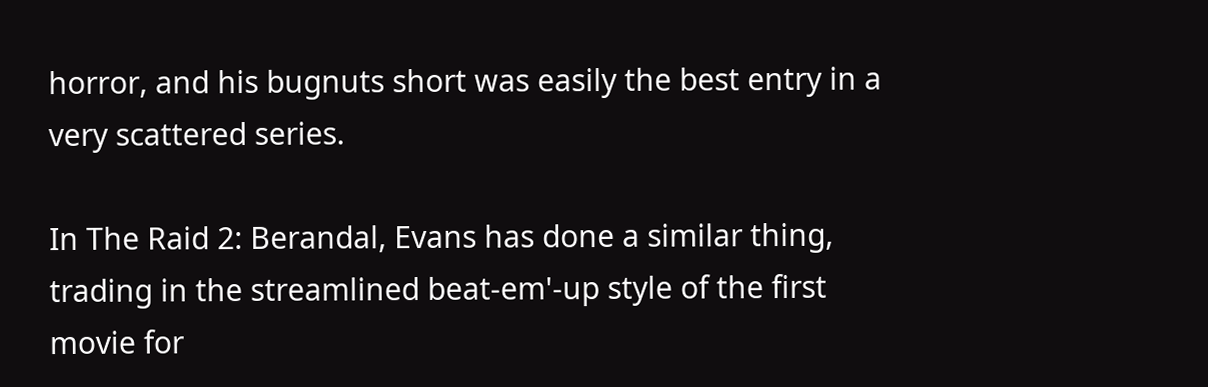horror, and his bugnuts short was easily the best entry in a very scattered series.

In The Raid 2: Berandal, Evans has done a similar thing, trading in the streamlined beat-em'-up style of the first movie for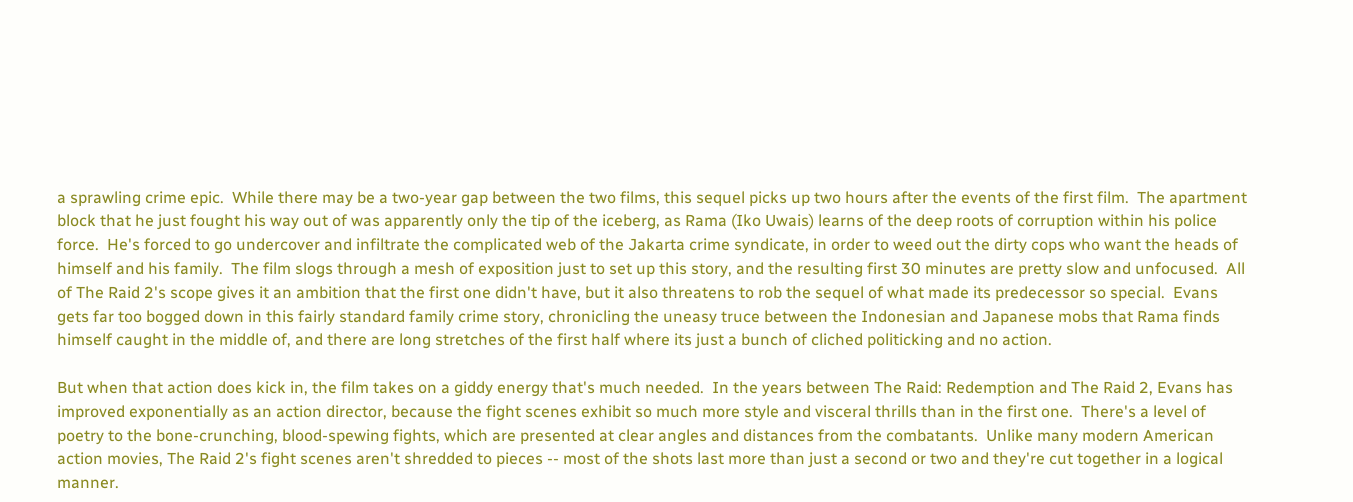a sprawling crime epic.  While there may be a two-year gap between the two films, this sequel picks up two hours after the events of the first film.  The apartment block that he just fought his way out of was apparently only the tip of the iceberg, as Rama (Iko Uwais) learns of the deep roots of corruption within his police force.  He's forced to go undercover and infiltrate the complicated web of the Jakarta crime syndicate, in order to weed out the dirty cops who want the heads of himself and his family.  The film slogs through a mesh of exposition just to set up this story, and the resulting first 30 minutes are pretty slow and unfocused.  All of The Raid 2's scope gives it an ambition that the first one didn't have, but it also threatens to rob the sequel of what made its predecessor so special.  Evans gets far too bogged down in this fairly standard family crime story, chronicling the uneasy truce between the Indonesian and Japanese mobs that Rama finds himself caught in the middle of, and there are long stretches of the first half where its just a bunch of cliched politicking and no action.

But when that action does kick in, the film takes on a giddy energy that's much needed.  In the years between The Raid: Redemption and The Raid 2, Evans has improved exponentially as an action director, because the fight scenes exhibit so much more style and visceral thrills than in the first one.  There's a level of poetry to the bone-crunching, blood-spewing fights, which are presented at clear angles and distances from the combatants.  Unlike many modern American action movies, The Raid 2's fight scenes aren't shredded to pieces -- most of the shots last more than just a second or two and they're cut together in a logical manner.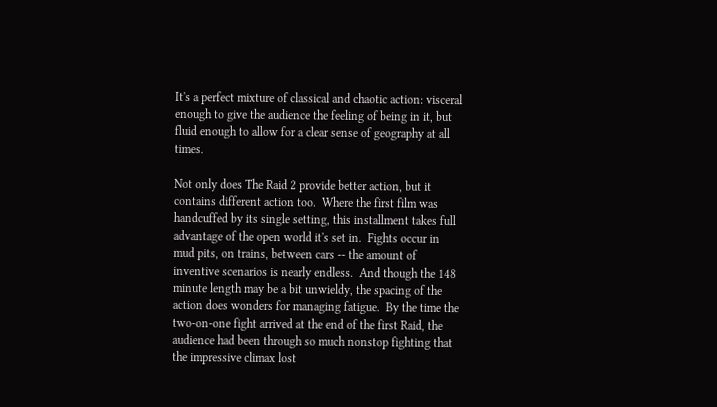It's a perfect mixture of classical and chaotic action: visceral enough to give the audience the feeling of being in it, but fluid enough to allow for a clear sense of geography at all times.

Not only does The Raid 2 provide better action, but it contains different action too.  Where the first film was handcuffed by its single setting, this installment takes full advantage of the open world it's set in.  Fights occur in mud pits, on trains, between cars -- the amount of inventive scenarios is nearly endless.  And though the 148 minute length may be a bit unwieldy, the spacing of the action does wonders for managing fatigue.  By the time the two-on-one fight arrived at the end of the first Raid, the audience had been through so much nonstop fighting that the impressive climax lost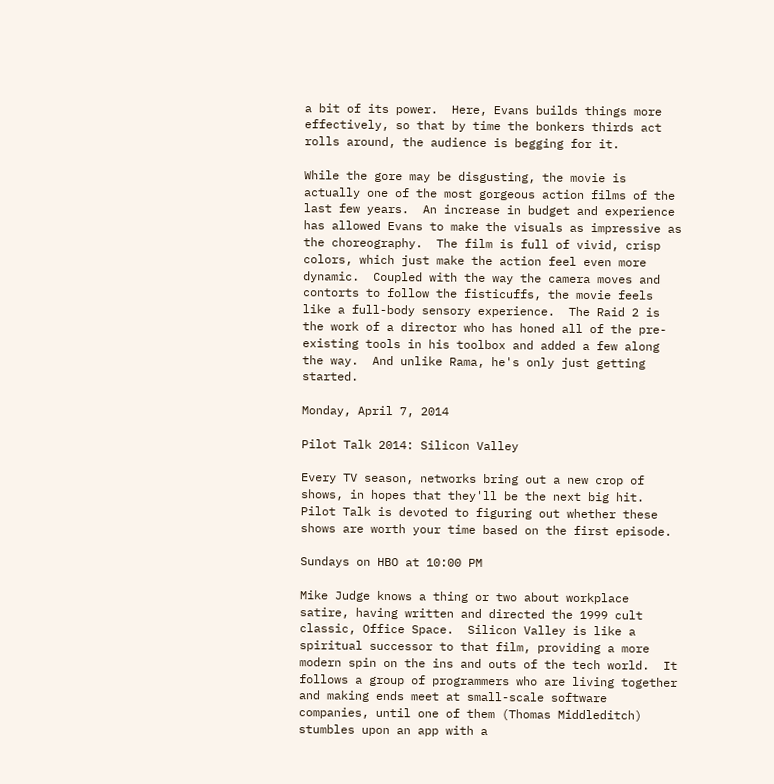a bit of its power.  Here, Evans builds things more effectively, so that by time the bonkers thirds act rolls around, the audience is begging for it.

While the gore may be disgusting, the movie is actually one of the most gorgeous action films of the last few years.  An increase in budget and experience has allowed Evans to make the visuals as impressive as the choreography.  The film is full of vivid, crisp colors, which just make the action feel even more dynamic.  Coupled with the way the camera moves and contorts to follow the fisticuffs, the movie feels like a full-body sensory experience.  The Raid 2 is the work of a director who has honed all of the pre-existing tools in his toolbox and added a few along the way.  And unlike Rama, he's only just getting started.

Monday, April 7, 2014

Pilot Talk 2014: Silicon Valley

Every TV season, networks bring out a new crop of shows, in hopes that they'll be the next big hit.  Pilot Talk is devoted to figuring out whether these shows are worth your time based on the first episode.

Sundays on HBO at 10:00 PM

Mike Judge knows a thing or two about workplace satire, having written and directed the 1999 cult classic, Office Space.  Silicon Valley is like a spiritual successor to that film, providing a more modern spin on the ins and outs of the tech world.  It follows a group of programmers who are living together and making ends meet at small-scale software companies, until one of them (Thomas Middleditch) stumbles upon an app with a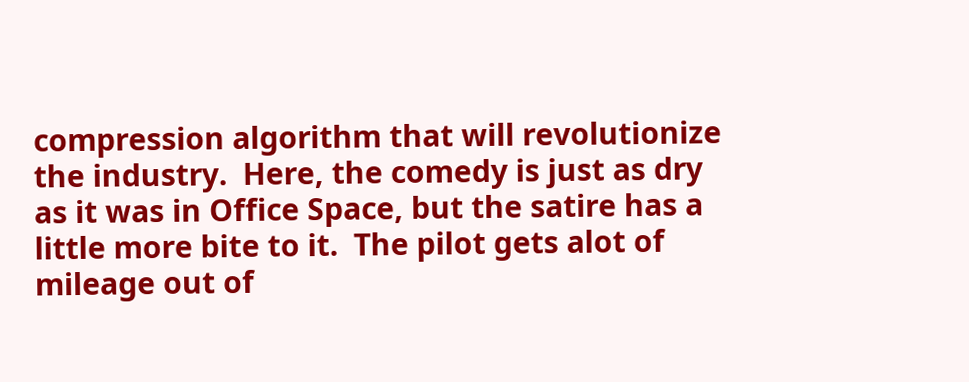compression algorithm that will revolutionize the industry.  Here, the comedy is just as dry as it was in Office Space, but the satire has a little more bite to it.  The pilot gets alot of mileage out of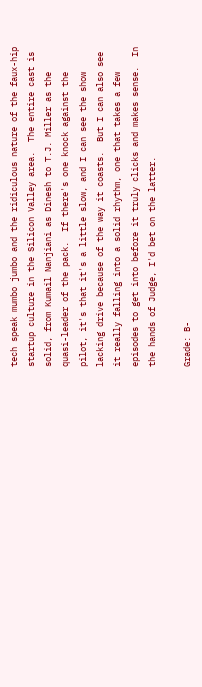tech speak mumbo jumbo and the ridiculous nature of the faux-hip startup culture in the Silicon Valley area.  The entire cast is solid, from Kumail Nanjiani as Dinesh to T.J. Miller as the quasi-leader of the pack.  If there's one knock against the pilot, it's that it's a little slow, and I can see the show lacking drive because of the way it coasts.  But I can also see it really falling into a solid rhythm, one that takes a few episodes to get into before it truly clicks and makes sense.  In the hands of Judge, I'd bet on the latter.

Grade: B-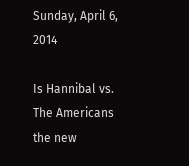Sunday, April 6, 2014

Is Hannibal vs. The Americans the new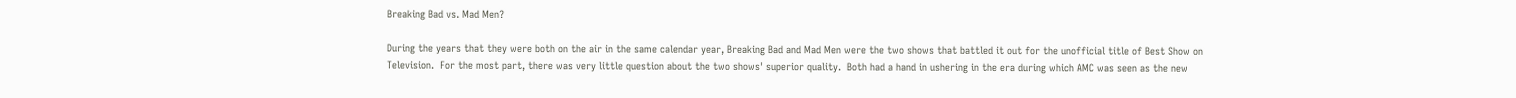Breaking Bad vs. Mad Men?

During the years that they were both on the air in the same calendar year, Breaking Bad and Mad Men were the two shows that battled it out for the unofficial title of Best Show on Television.  For the most part, there was very little question about the two shows' superior quality.  Both had a hand in ushering in the era during which AMC was seen as the new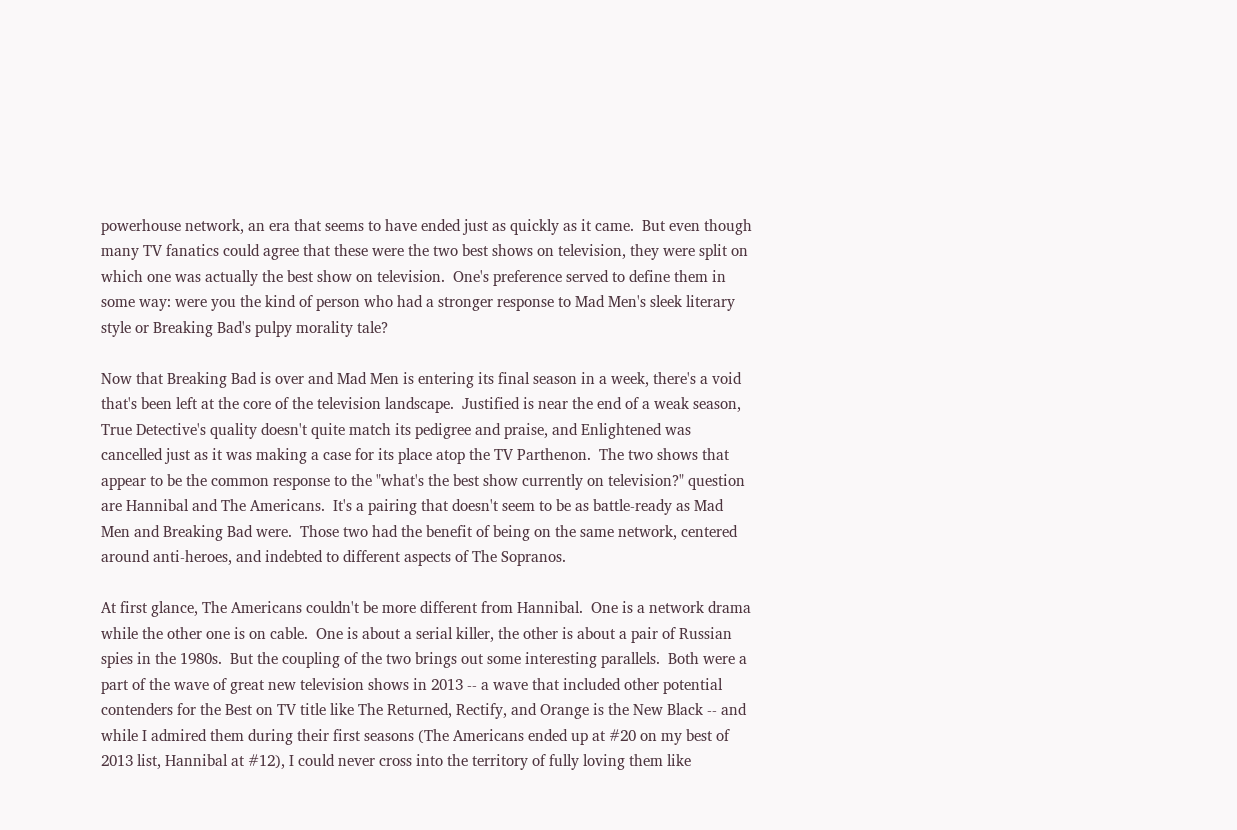powerhouse network, an era that seems to have ended just as quickly as it came.  But even though many TV fanatics could agree that these were the two best shows on television, they were split on which one was actually the best show on television.  One's preference served to define them in some way: were you the kind of person who had a stronger response to Mad Men's sleek literary style or Breaking Bad's pulpy morality tale?

Now that Breaking Bad is over and Mad Men is entering its final season in a week, there's a void that's been left at the core of the television landscape.  Justified is near the end of a weak season, True Detective's quality doesn't quite match its pedigree and praise, and Enlightened was cancelled just as it was making a case for its place atop the TV Parthenon.  The two shows that appear to be the common response to the "what's the best show currently on television?" question are Hannibal and The Americans.  It's a pairing that doesn't seem to be as battle-ready as Mad Men and Breaking Bad were.  Those two had the benefit of being on the same network, centered around anti-heroes, and indebted to different aspects of The Sopranos.

At first glance, The Americans couldn't be more different from Hannibal.  One is a network drama while the other one is on cable.  One is about a serial killer, the other is about a pair of Russian spies in the 1980s.  But the coupling of the two brings out some interesting parallels.  Both were a part of the wave of great new television shows in 2013 -- a wave that included other potential contenders for the Best on TV title like The Returned, Rectify, and Orange is the New Black -- and while I admired them during their first seasons (The Americans ended up at #20 on my best of 2013 list, Hannibal at #12), I could never cross into the territory of fully loving them like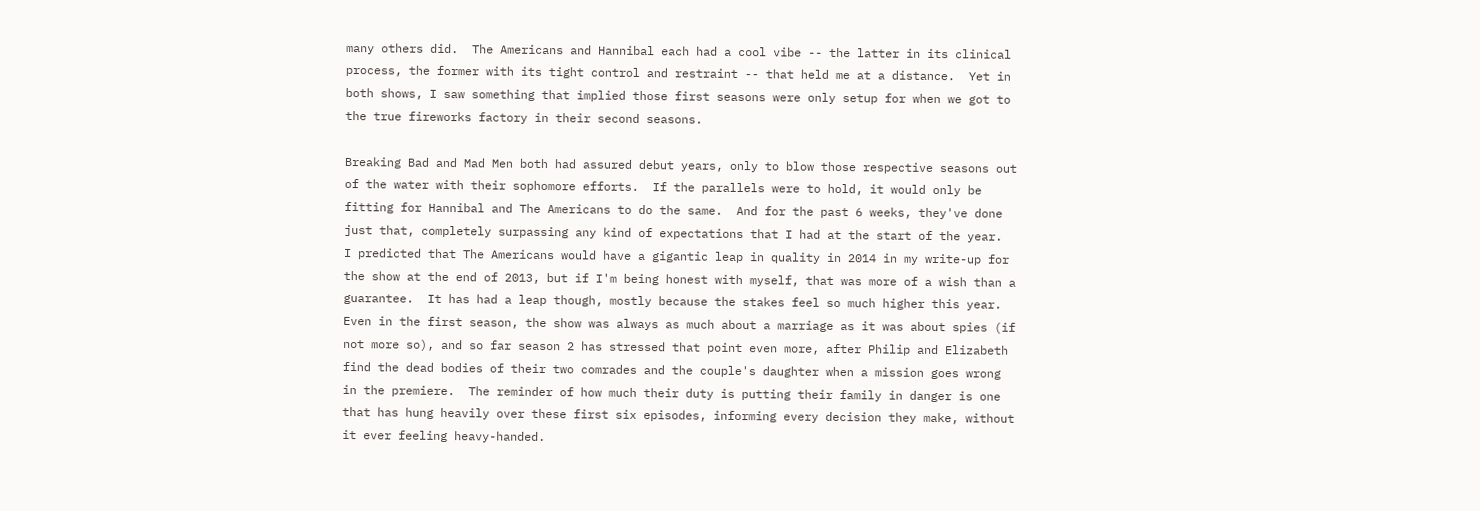many others did.  The Americans and Hannibal each had a cool vibe -- the latter in its clinical process, the former with its tight control and restraint -- that held me at a distance.  Yet in both shows, I saw something that implied those first seasons were only setup for when we got to the true fireworks factory in their second seasons.

Breaking Bad and Mad Men both had assured debut years, only to blow those respective seasons out of the water with their sophomore efforts.  If the parallels were to hold, it would only be fitting for Hannibal and The Americans to do the same.  And for the past 6 weeks, they've done just that, completely surpassing any kind of expectations that I had at the start of the year.  I predicted that The Americans would have a gigantic leap in quality in 2014 in my write-up for the show at the end of 2013, but if I'm being honest with myself, that was more of a wish than a guarantee.  It has had a leap though, mostly because the stakes feel so much higher this year.  Even in the first season, the show was always as much about a marriage as it was about spies (if not more so), and so far season 2 has stressed that point even more, after Philip and Elizabeth find the dead bodies of their two comrades and the couple's daughter when a mission goes wrong in the premiere.  The reminder of how much their duty is putting their family in danger is one that has hung heavily over these first six episodes, informing every decision they make, without it ever feeling heavy-handed.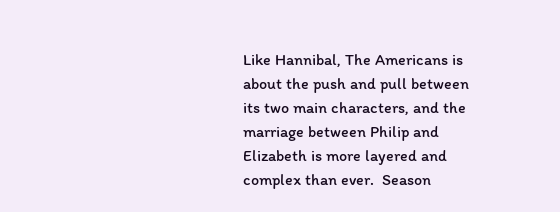Like Hannibal, The Americans is about the push and pull between its two main characters, and the marriage between Philip and Elizabeth is more layered and complex than ever.  Season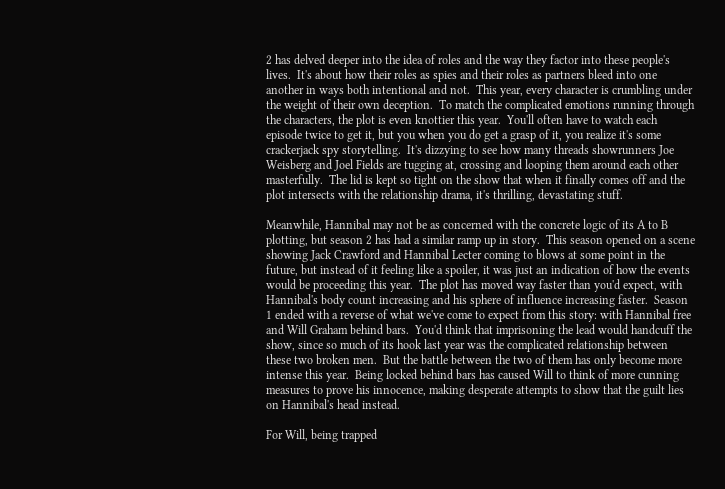2 has delved deeper into the idea of roles and the way they factor into these people's lives.  It's about how their roles as spies and their roles as partners bleed into one another in ways both intentional and not.  This year, every character is crumbling under the weight of their own deception.  To match the complicated emotions running through the characters, the plot is even knottier this year.  You'll often have to watch each episode twice to get it, but you when you do get a grasp of it, you realize it's some crackerjack spy storytelling.  It's dizzying to see how many threads showrunners Joe Weisberg and Joel Fields are tugging at, crossing and looping them around each other masterfully.  The lid is kept so tight on the show that when it finally comes off and the plot intersects with the relationship drama, it's thrilling, devastating stuff.

Meanwhile, Hannibal may not be as concerned with the concrete logic of its A to B plotting, but season 2 has had a similar ramp up in story.  This season opened on a scene showing Jack Crawford and Hannibal Lecter coming to blows at some point in the future, but instead of it feeling like a spoiler, it was just an indication of how the events would be proceeding this year.  The plot has moved way faster than you'd expect, with Hannibal's body count increasing and his sphere of influence increasing faster.  Season 1 ended with a reverse of what we've come to expect from this story: with Hannibal free and Will Graham behind bars.  You'd think that imprisoning the lead would handcuff the show, since so much of its hook last year was the complicated relationship between these two broken men.  But the battle between the two of them has only become more intense this year.  Being locked behind bars has caused Will to think of more cunning measures to prove his innocence, making desperate attempts to show that the guilt lies on Hannibal's head instead.

For Will, being trapped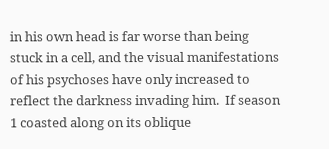in his own head is far worse than being stuck in a cell, and the visual manifestations of his psychoses have only increased to reflect the darkness invading him.  If season 1 coasted along on its oblique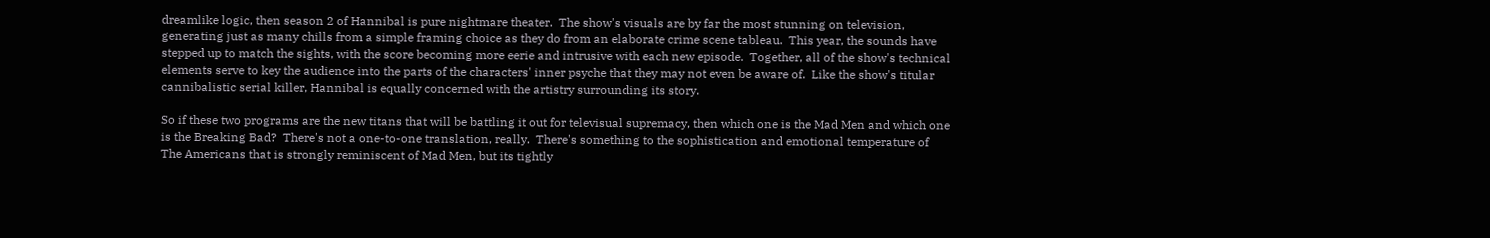dreamlike logic, then season 2 of Hannibal is pure nightmare theater.  The show's visuals are by far the most stunning on television, generating just as many chills from a simple framing choice as they do from an elaborate crime scene tableau.  This year, the sounds have stepped up to match the sights, with the score becoming more eerie and intrusive with each new episode.  Together, all of the show's technical elements serve to key the audience into the parts of the characters' inner psyche that they may not even be aware of.  Like the show's titular cannibalistic serial killer, Hannibal is equally concerned with the artistry surrounding its story.

So if these two programs are the new titans that will be battling it out for televisual supremacy, then which one is the Mad Men and which one is the Breaking Bad?  There's not a one-to-one translation, really.  There's something to the sophistication and emotional temperature of The Americans that is strongly reminiscent of Mad Men, but its tightly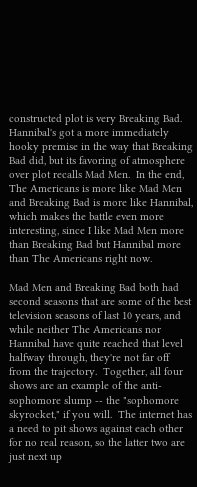constructed plot is very Breaking Bad.  Hannibal's got a more immediately hooky premise in the way that Breaking Bad did, but its favoring of atmosphere over plot recalls Mad Men.  In the end, The Americans is more like Mad Men and Breaking Bad is more like Hannibal, which makes the battle even more interesting, since I like Mad Men more than Breaking Bad but Hannibal more than The Americans right now.

Mad Men and Breaking Bad both had second seasons that are some of the best television seasons of last 10 years, and while neither The Americans nor Hannibal have quite reached that level halfway through, they're not far off from the trajectory.  Together, all four shows are an example of the anti-sophomore slump -- the "sophomore skyrocket," if you will.  The internet has a need to pit shows against each other for no real reason, so the latter two are just next up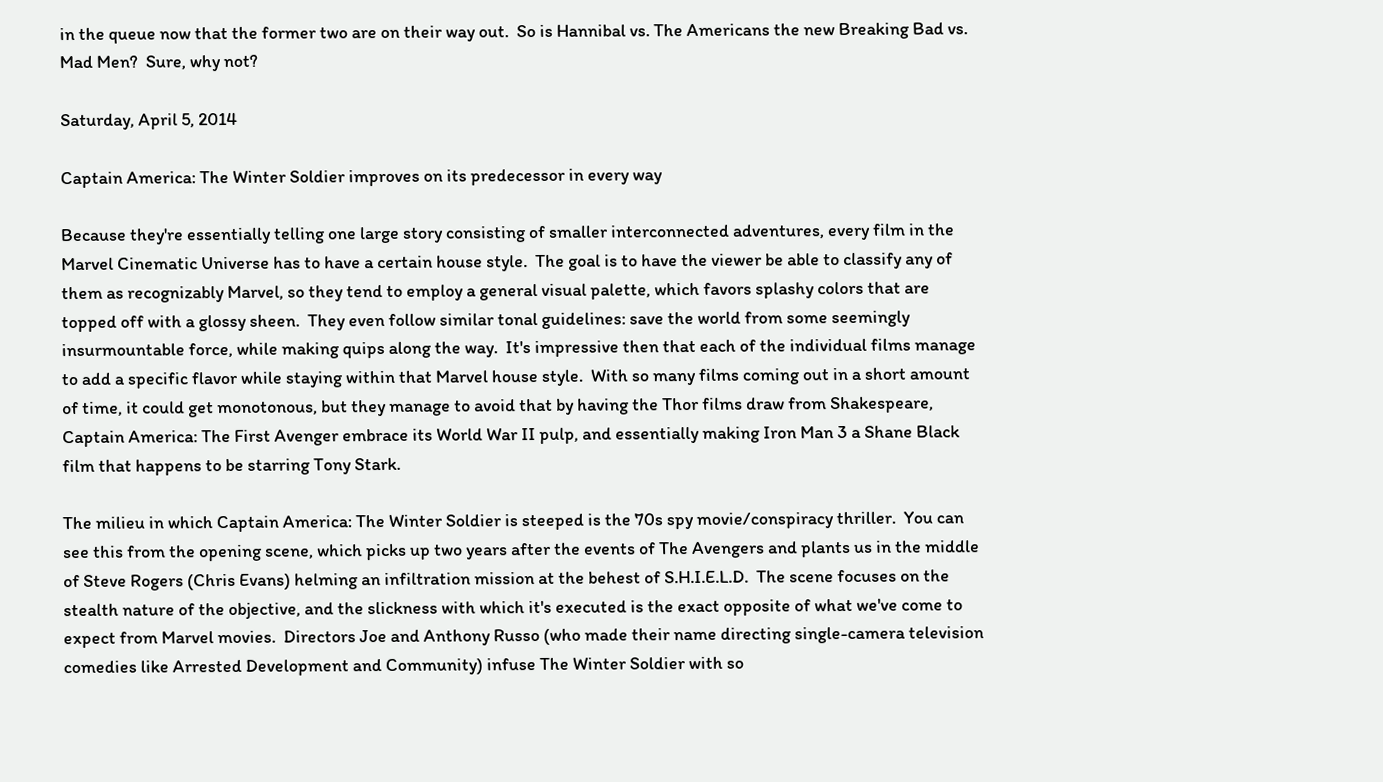in the queue now that the former two are on their way out.  So is Hannibal vs. The Americans the new Breaking Bad vs. Mad Men?  Sure, why not?

Saturday, April 5, 2014

Captain America: The Winter Soldier improves on its predecessor in every way

Because they're essentially telling one large story consisting of smaller interconnected adventures, every film in the Marvel Cinematic Universe has to have a certain house style.  The goal is to have the viewer be able to classify any of them as recognizably Marvel, so they tend to employ a general visual palette, which favors splashy colors that are topped off with a glossy sheen.  They even follow similar tonal guidelines: save the world from some seemingly insurmountable force, while making quips along the way.  It's impressive then that each of the individual films manage to add a specific flavor while staying within that Marvel house style.  With so many films coming out in a short amount of time, it could get monotonous, but they manage to avoid that by having the Thor films draw from Shakespeare, Captain America: The First Avenger embrace its World War II pulp, and essentially making Iron Man 3 a Shane Black film that happens to be starring Tony Stark.

The milieu in which Captain America: The Winter Soldier is steeped is the 70s spy movie/conspiracy thriller.  You can see this from the opening scene, which picks up two years after the events of The Avengers and plants us in the middle of Steve Rogers (Chris Evans) helming an infiltration mission at the behest of S.H.I.E.L.D.  The scene focuses on the stealth nature of the objective, and the slickness with which it's executed is the exact opposite of what we've come to expect from Marvel movies.  Directors Joe and Anthony Russo (who made their name directing single-camera television comedies like Arrested Development and Community) infuse The Winter Soldier with so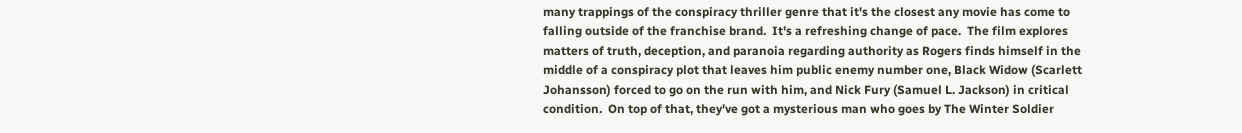many trappings of the conspiracy thriller genre that it's the closest any movie has come to falling outside of the franchise brand.  It's a refreshing change of pace.  The film explores matters of truth, deception, and paranoia regarding authority as Rogers finds himself in the middle of a conspiracy plot that leaves him public enemy number one, Black Widow (Scarlett Johansson) forced to go on the run with him, and Nick Fury (Samuel L. Jackson) in critical condition.  On top of that, they've got a mysterious man who goes by The Winter Soldier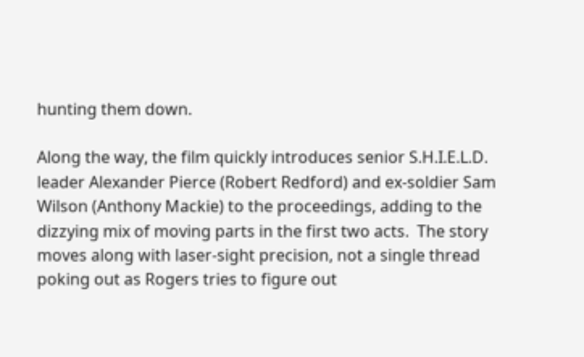hunting them down.

Along the way, the film quickly introduces senior S.H.I.E.L.D. leader Alexander Pierce (Robert Redford) and ex-soldier Sam Wilson (Anthony Mackie) to the proceedings, adding to the dizzying mix of moving parts in the first two acts.  The story moves along with laser-sight precision, not a single thread poking out as Rogers tries to figure out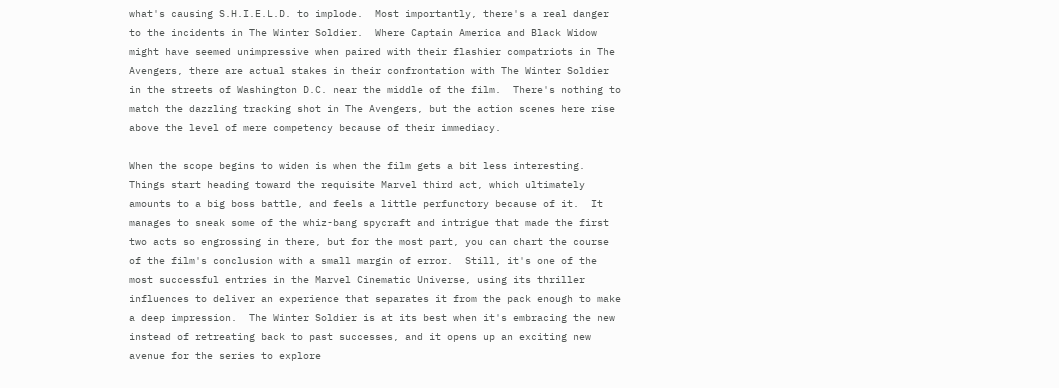what's causing S.H.I.E.L.D. to implode.  Most importantly, there's a real danger to the incidents in The Winter Soldier.  Where Captain America and Black Widow might have seemed unimpressive when paired with their flashier compatriots in The Avengers, there are actual stakes in their confrontation with The Winter Soldier in the streets of Washington D.C. near the middle of the film.  There's nothing to match the dazzling tracking shot in The Avengers, but the action scenes here rise above the level of mere competency because of their immediacy.

When the scope begins to widen is when the film gets a bit less interesting.  Things start heading toward the requisite Marvel third act, which ultimately amounts to a big boss battle, and feels a little perfunctory because of it.  It manages to sneak some of the whiz-bang spycraft and intrigue that made the first two acts so engrossing in there, but for the most part, you can chart the course of the film's conclusion with a small margin of error.  Still, it's one of the most successful entries in the Marvel Cinematic Universe, using its thriller influences to deliver an experience that separates it from the pack enough to make a deep impression.  The Winter Soldier is at its best when it's embracing the new instead of retreating back to past successes, and it opens up an exciting new avenue for the series to explore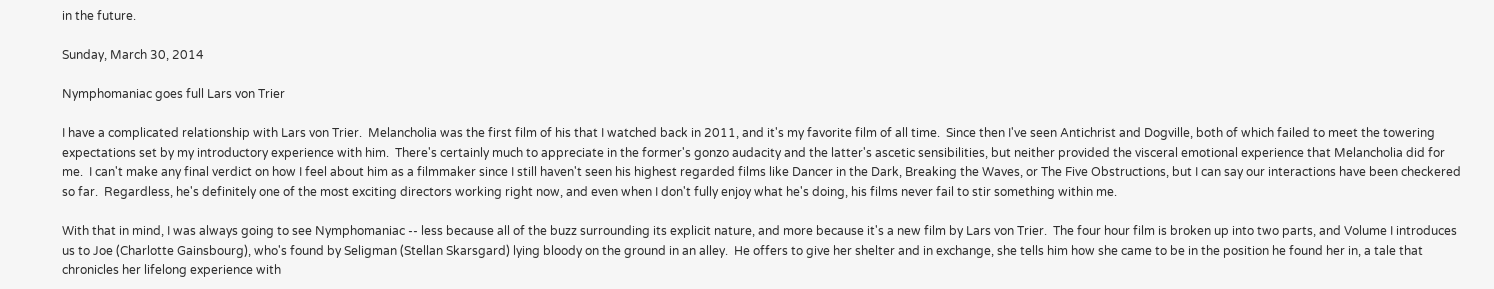in the future.

Sunday, March 30, 2014

Nymphomaniac goes full Lars von Trier

I have a complicated relationship with Lars von Trier.  Melancholia was the first film of his that I watched back in 2011, and it's my favorite film of all time.  Since then I've seen Antichrist and Dogville, both of which failed to meet the towering expectations set by my introductory experience with him.  There's certainly much to appreciate in the former's gonzo audacity and the latter's ascetic sensibilities, but neither provided the visceral emotional experience that Melancholia did for me.  I can't make any final verdict on how I feel about him as a filmmaker since I still haven't seen his highest regarded films like Dancer in the Dark, Breaking the Waves, or The Five Obstructions, but I can say our interactions have been checkered so far.  Regardless, he's definitely one of the most exciting directors working right now, and even when I don't fully enjoy what he's doing, his films never fail to stir something within me.

With that in mind, I was always going to see Nymphomaniac -- less because all of the buzz surrounding its explicit nature, and more because it's a new film by Lars von Trier.  The four hour film is broken up into two parts, and Volume I introduces us to Joe (Charlotte Gainsbourg), who's found by Seligman (Stellan Skarsgard) lying bloody on the ground in an alley.  He offers to give her shelter and in exchange, she tells him how she came to be in the position he found her in, a tale that chronicles her lifelong experience with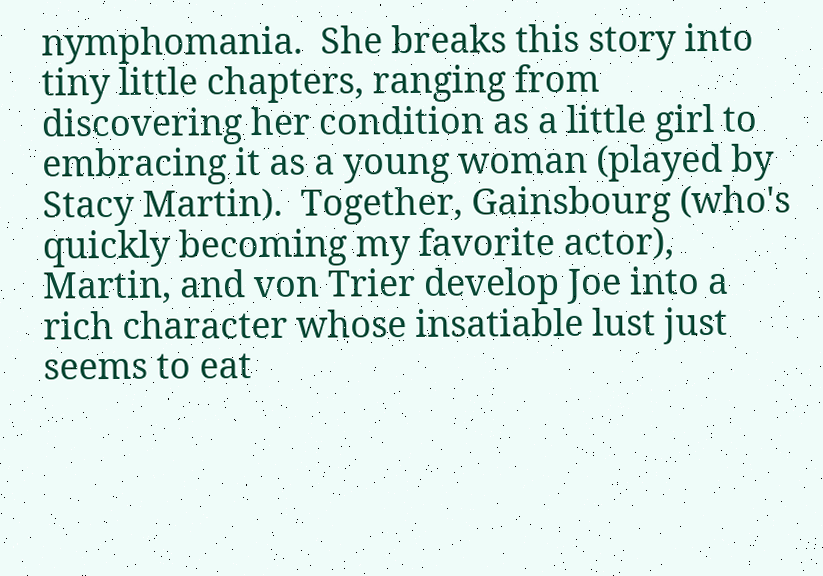nymphomania.  She breaks this story into tiny little chapters, ranging from discovering her condition as a little girl to embracing it as a young woman (played by Stacy Martin).  Together, Gainsbourg (who's quickly becoming my favorite actor), Martin, and von Trier develop Joe into a rich character whose insatiable lust just seems to eat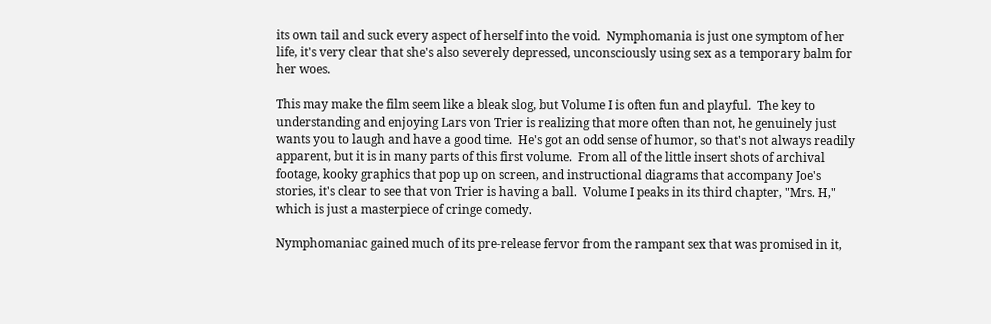its own tail and suck every aspect of herself into the void.  Nymphomania is just one symptom of her life, it's very clear that she's also severely depressed, unconsciously using sex as a temporary balm for her woes.

This may make the film seem like a bleak slog, but Volume I is often fun and playful.  The key to understanding and enjoying Lars von Trier is realizing that more often than not, he genuinely just wants you to laugh and have a good time.  He's got an odd sense of humor, so that's not always readily apparent, but it is in many parts of this first volume.  From all of the little insert shots of archival footage, kooky graphics that pop up on screen, and instructional diagrams that accompany Joe's stories, it's clear to see that von Trier is having a ball.  Volume I peaks in its third chapter, "Mrs. H," which is just a masterpiece of cringe comedy.

Nymphomaniac gained much of its pre-release fervor from the rampant sex that was promised in it,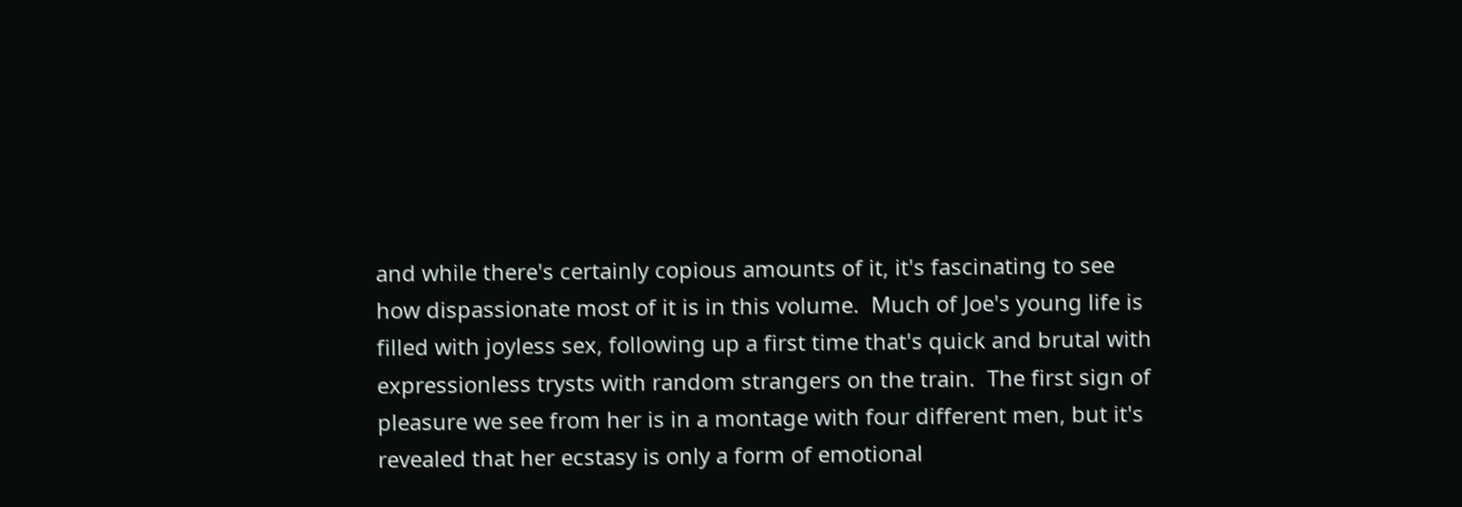and while there's certainly copious amounts of it, it's fascinating to see how dispassionate most of it is in this volume.  Much of Joe's young life is filled with joyless sex, following up a first time that's quick and brutal with expressionless trysts with random strangers on the train.  The first sign of pleasure we see from her is in a montage with four different men, but it's revealed that her ecstasy is only a form of emotional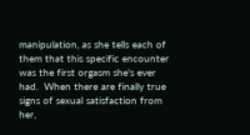manipulation, as she tells each of them that this specific encounter was the first orgasm she's ever had.  When there are finally true signs of sexual satisfaction from her,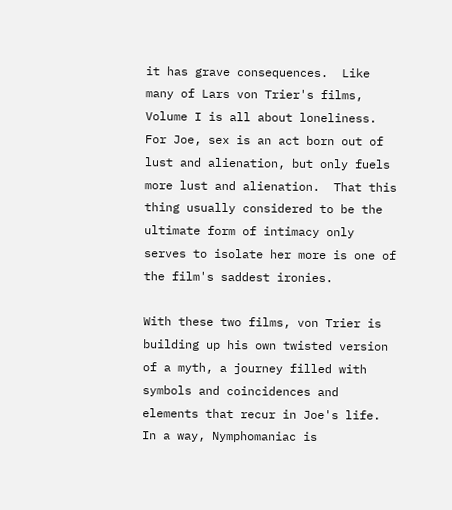it has grave consequences.  Like many of Lars von Trier's films, Volume I is all about loneliness.  For Joe, sex is an act born out of lust and alienation, but only fuels more lust and alienation.  That this thing usually considered to be the ultimate form of intimacy only serves to isolate her more is one of the film's saddest ironies.

With these two films, von Trier is building up his own twisted version of a myth, a journey filled with symbols and coincidences and elements that recur in Joe's life.  In a way, Nymphomaniac is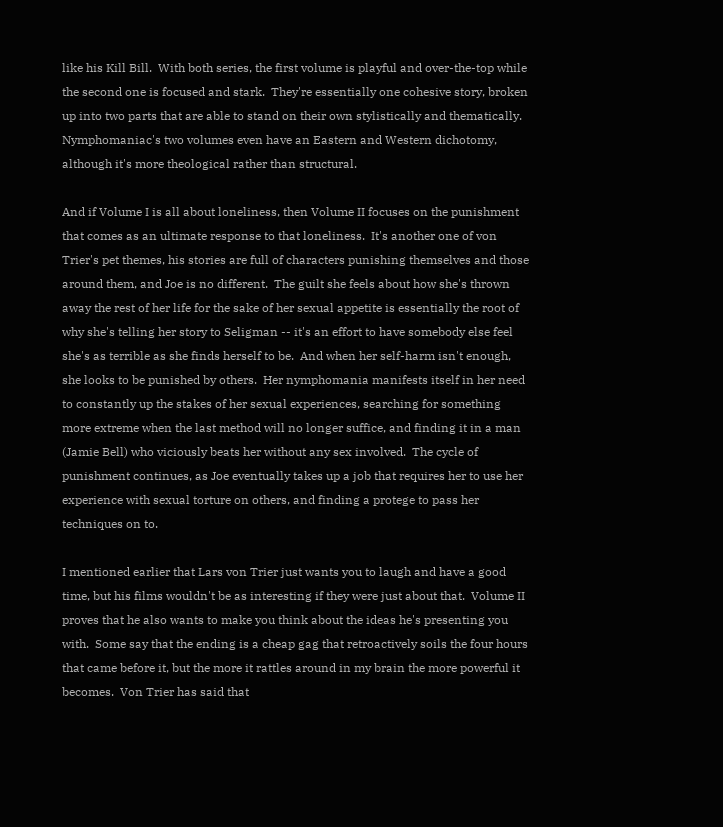like his Kill Bill.  With both series, the first volume is playful and over-the-top while the second one is focused and stark.  They're essentially one cohesive story, broken up into two parts that are able to stand on their own stylistically and thematically.  Nymphomaniac's two volumes even have an Eastern and Western dichotomy, although it's more theological rather than structural.

And if Volume I is all about loneliness, then Volume II focuses on the punishment that comes as an ultimate response to that loneliness.  It's another one of von Trier's pet themes, his stories are full of characters punishing themselves and those around them, and Joe is no different.  The guilt she feels about how she's thrown away the rest of her life for the sake of her sexual appetite is essentially the root of why she's telling her story to Seligman -- it's an effort to have somebody else feel she's as terrible as she finds herself to be.  And when her self-harm isn't enough, she looks to be punished by others.  Her nymphomania manifests itself in her need to constantly up the stakes of her sexual experiences, searching for something more extreme when the last method will no longer suffice, and finding it in a man (Jamie Bell) who viciously beats her without any sex involved.  The cycle of punishment continues, as Joe eventually takes up a job that requires her to use her experience with sexual torture on others, and finding a protege to pass her techniques on to.

I mentioned earlier that Lars von Trier just wants you to laugh and have a good time, but his films wouldn't be as interesting if they were just about that.  Volume II proves that he also wants to make you think about the ideas he's presenting you with.  Some say that the ending is a cheap gag that retroactively soils the four hours that came before it, but the more it rattles around in my brain the more powerful it becomes.  Von Trier has said that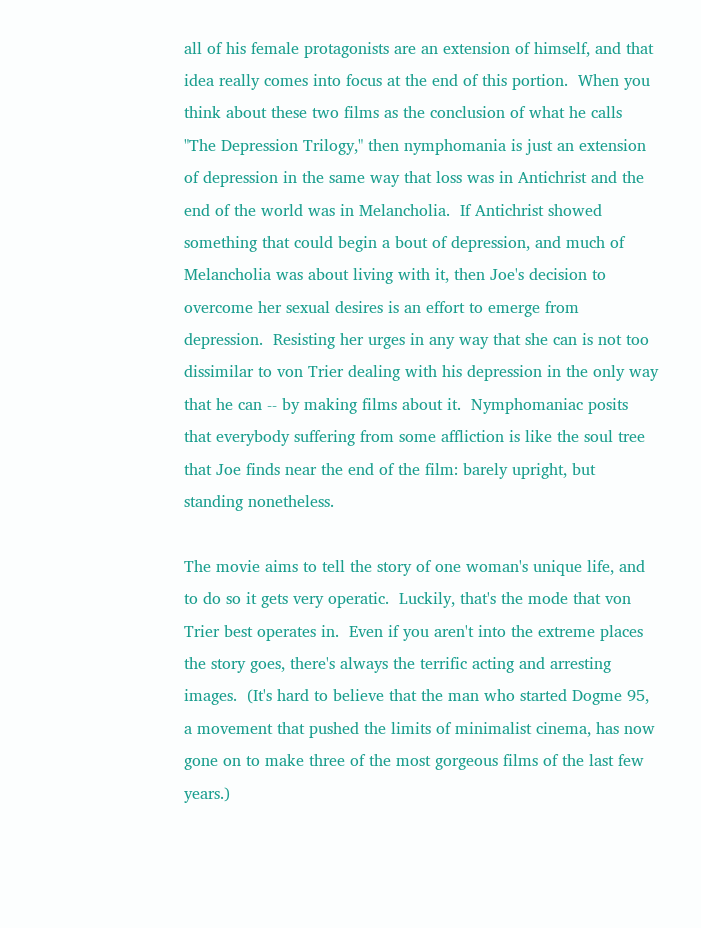all of his female protagonists are an extension of himself, and that idea really comes into focus at the end of this portion.  When you think about these two films as the conclusion of what he calls "The Depression Trilogy," then nymphomania is just an extension of depression in the same way that loss was in Antichrist and the end of the world was in Melancholia.  If Antichrist showed something that could begin a bout of depression, and much of Melancholia was about living with it, then Joe's decision to overcome her sexual desires is an effort to emerge from depression.  Resisting her urges in any way that she can is not too dissimilar to von Trier dealing with his depression in the only way that he can -- by making films about it.  Nymphomaniac posits that everybody suffering from some affliction is like the soul tree that Joe finds near the end of the film: barely upright, but standing nonetheless.

The movie aims to tell the story of one woman's unique life, and to do so it gets very operatic.  Luckily, that's the mode that von Trier best operates in.  Even if you aren't into the extreme places the story goes, there's always the terrific acting and arresting images.  (It's hard to believe that the man who started Dogme 95, a movement that pushed the limits of minimalist cinema, has now gone on to make three of the most gorgeous films of the last few years.)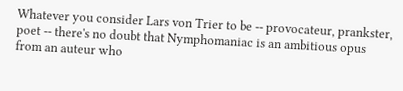Whatever you consider Lars von Trier to be -- provocateur, prankster, poet -- there's no doubt that Nymphomaniac is an ambitious opus from an auteur who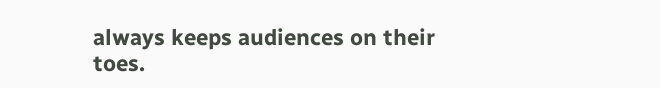always keeps audiences on their toes.